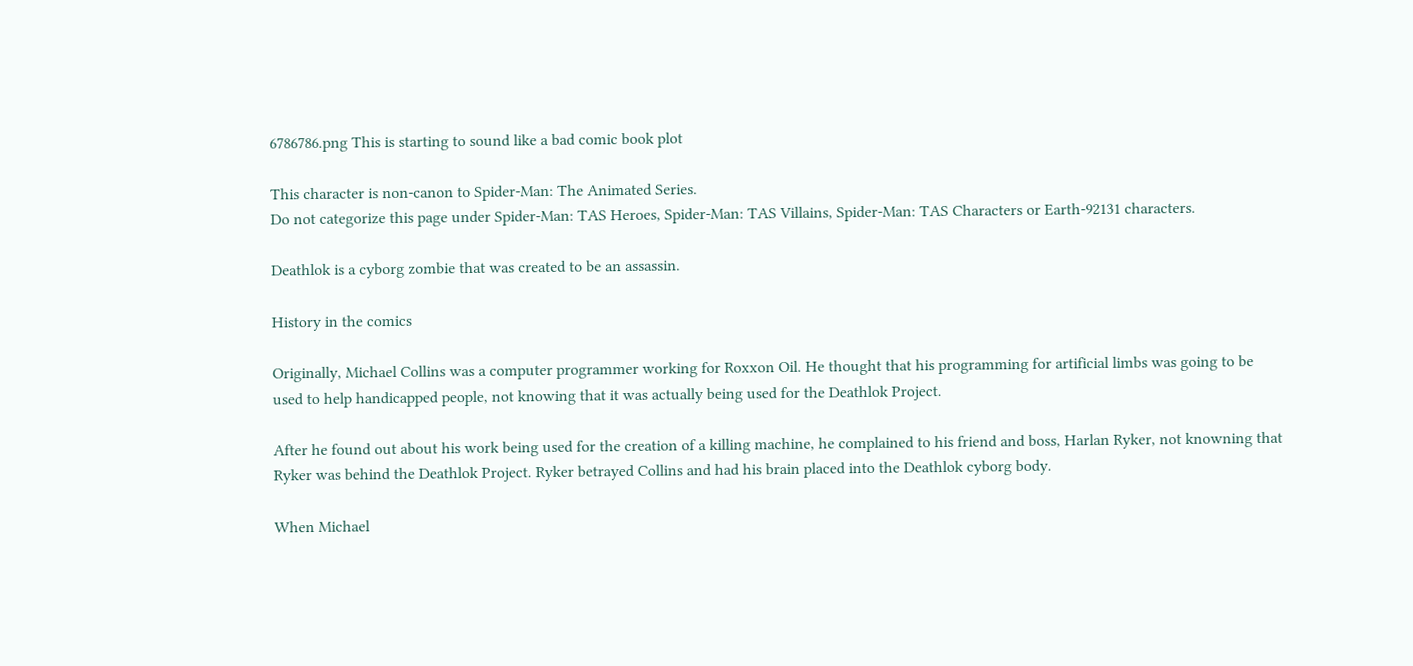6786786.png This is starting to sound like a bad comic book plot

This character is non-canon to Spider-Man: The Animated Series.
Do not categorize this page under Spider-Man: TAS Heroes, Spider-Man: TAS Villains, Spider-Man: TAS Characters or Earth-92131 characters.

Deathlok is a cyborg zombie that was created to be an assassin.

History in the comics

Originally, Michael Collins was a computer programmer working for Roxxon Oil. He thought that his programming for artificial limbs was going to be used to help handicapped people, not knowing that it was actually being used for the Deathlok Project.

After he found out about his work being used for the creation of a killing machine, he complained to his friend and boss, Harlan Ryker, not knowning that Ryker was behind the Deathlok Project. Ryker betrayed Collins and had his brain placed into the Deathlok cyborg body.

When Michael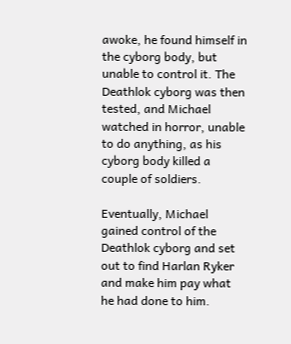awoke, he found himself in the cyborg body, but unable to control it. The Deathlok cyborg was then tested, and Michael watched in horror, unable to do anything, as his cyborg body killed a couple of soldiers.

Eventually, Michael gained control of the Deathlok cyborg and set out to find Harlan Ryker and make him pay what he had done to him.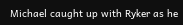Michael caught up with Ryker as he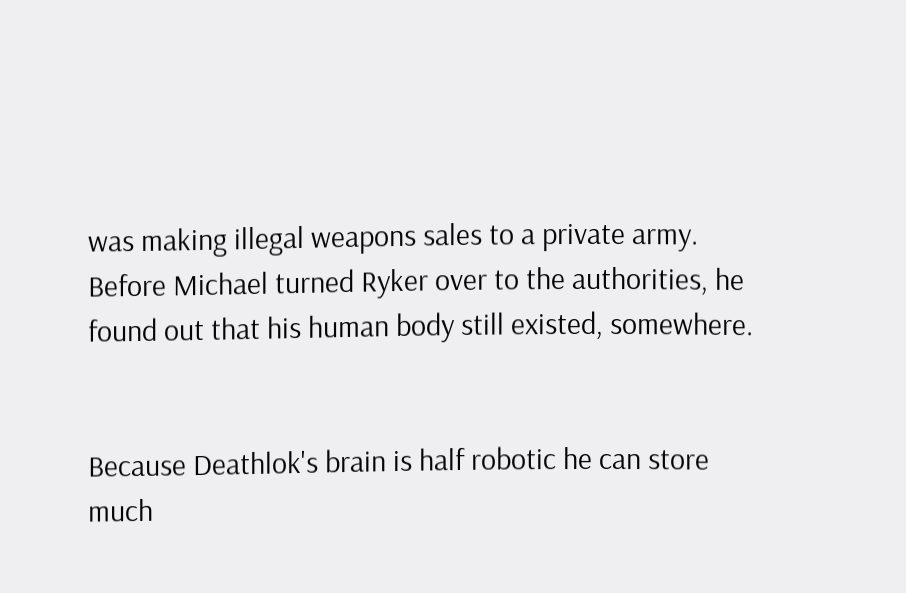was making illegal weapons sales to a private army. Before Michael turned Ryker over to the authorities, he found out that his human body still existed, somewhere.


Because Deathlok's brain is half robotic he can store much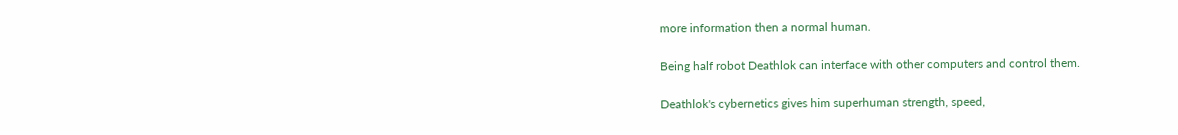more information then a normal human.

Being half robot Deathlok can interface with other computers and control them.

Deathlok's cybernetics gives him superhuman strength, speed,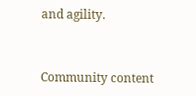and agility.


Community content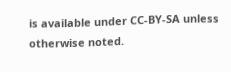is available under CC-BY-SA unless otherwise noted.